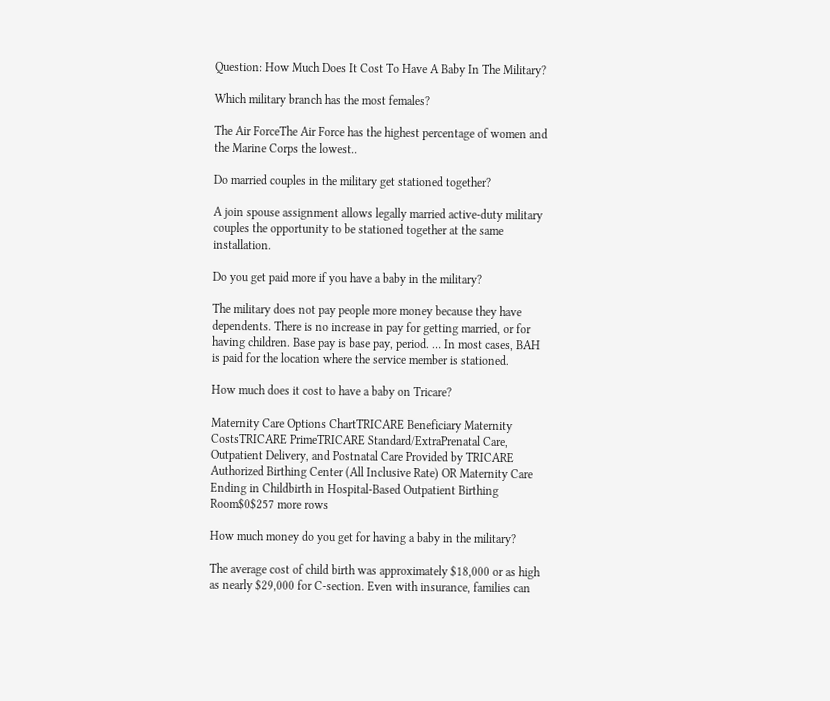Question: How Much Does It Cost To Have A Baby In The Military?

Which military branch has the most females?

The Air ForceThe Air Force has the highest percentage of women and the Marine Corps the lowest..

Do married couples in the military get stationed together?

A join spouse assignment allows legally married active-duty military couples the opportunity to be stationed together at the same installation.

Do you get paid more if you have a baby in the military?

The military does not pay people more money because they have dependents. There is no increase in pay for getting married, or for having children. Base pay is base pay, period. … In most cases, BAH is paid for the location where the service member is stationed.

How much does it cost to have a baby on Tricare?

Maternity Care Options ChartTRICARE Beneficiary Maternity CostsTRICARE PrimeTRICARE Standard/ExtraPrenatal Care, Outpatient Delivery, and Postnatal Care Provided by TRICARE Authorized Birthing Center (All Inclusive Rate) OR Maternity Care Ending in Childbirth in Hospital-Based Outpatient Birthing Room$0$257 more rows

How much money do you get for having a baby in the military?

The average cost of child birth was approximately $18,000 or as high as nearly $29,000 for C-section. Even with insurance, families can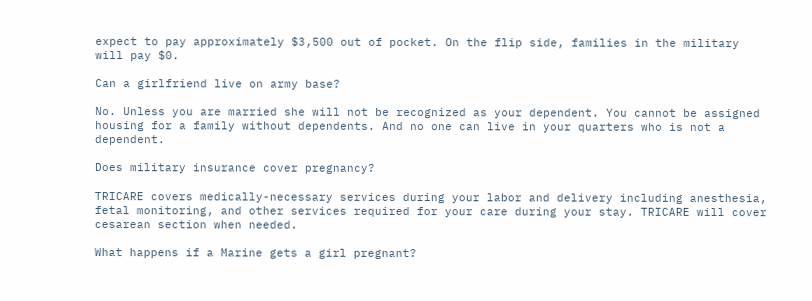expect to pay approximately $3,500 out of pocket. On the flip side, families in the military will pay $0.

Can a girlfriend live on army base?

No. Unless you are married she will not be recognized as your dependent. You cannot be assigned housing for a family without dependents. And no one can live in your quarters who is not a dependent.

Does military insurance cover pregnancy?

TRICARE covers medically-necessary services during your labor and delivery including anesthesia, fetal monitoring, and other services required for your care during your stay. TRICARE will cover cesarean section when needed.

What happens if a Marine gets a girl pregnant?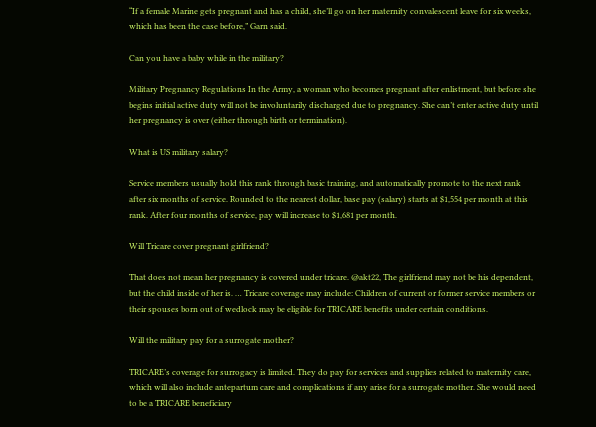“If a female Marine gets pregnant and has a child, she’ll go on her maternity convalescent leave for six weeks, which has been the case before,” Garn said.

Can you have a baby while in the military?

Military Pregnancy Regulations In the Army, a woman who becomes pregnant after enlistment, but before she begins initial active duty will not be involuntarily discharged due to pregnancy. She can’t enter active duty until her pregnancy is over (either through birth or termination).

What is US military salary?

Service members usually hold this rank through basic training, and automatically promote to the next rank after six months of service. Rounded to the nearest dollar, base pay (salary) starts at $1,554 per month at this rank. After four months of service, pay will increase to $1,681 per month.

Will Tricare cover pregnant girlfriend?

That does not mean her pregnancy is covered under tricare. @akt22, The girlfriend may not be his dependent, but the child inside of her is. … Tricare coverage may include: Children of current or former service members or their spouses born out of wedlock may be eligible for TRICARE benefits under certain conditions.

Will the military pay for a surrogate mother?

TRICARE’s coverage for surrogacy is limited. They do pay for services and supplies related to maternity care, which will also include antepartum care and complications if any arise for a surrogate mother. She would need to be a TRICARE beneficiary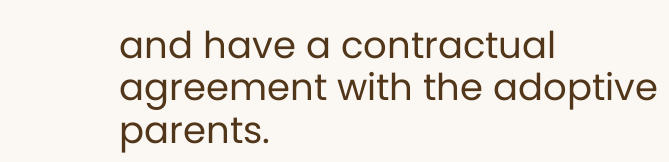and have a contractual agreement with the adoptive parents.